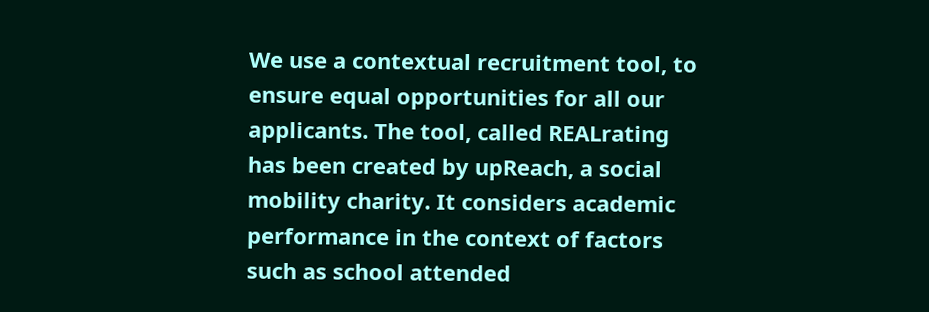We use a contextual recruitment tool, to ensure equal opportunities for all our applicants. The tool, called REALrating has been created by upReach, a social mobility charity. It considers academic performance in the context of factors such as school attended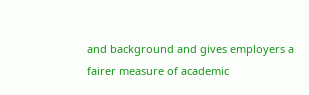and background and gives employers a fairer measure of academic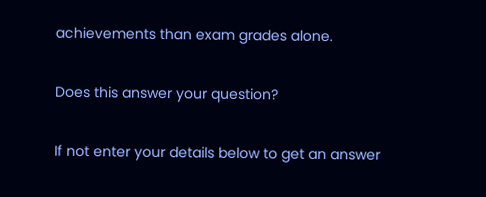achievements than exam grades alone.

Does this answer your question?

If not enter your details below to get an answer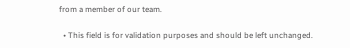from a member of our team.

  • This field is for validation purposes and should be left unchanged.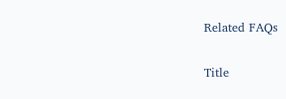Related FAQs


Title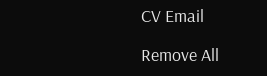CV Email

Remove All